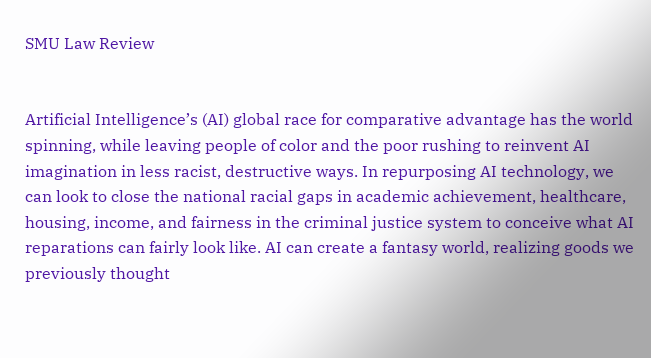SMU Law Review


Artificial Intelligence’s (AI) global race for comparative advantage has the world spinning, while leaving people of color and the poor rushing to reinvent AI imagination in less racist, destructive ways. In repurposing AI technology, we can look to close the national racial gaps in academic achievement, healthcare, housing, income, and fairness in the criminal justice system to conceive what AI reparations can fairly look like. AI can create a fantasy world, realizing goods we previously thought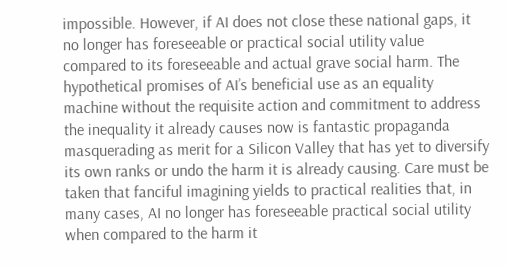impossible. However, if AI does not close these national gaps, it no longer has foreseeable or practical social utility value compared to its foreseeable and actual grave social harm. The hypothetical promises of AI’s beneficial use as an equality machine without the requisite action and commitment to address the inequality it already causes now is fantastic propaganda masquerading as merit for a Silicon Valley that has yet to diversify its own ranks or undo the harm it is already causing. Care must be taken that fanciful imagining yields to practical realities that, in many cases, AI no longer has foreseeable practical social utility when compared to the harm it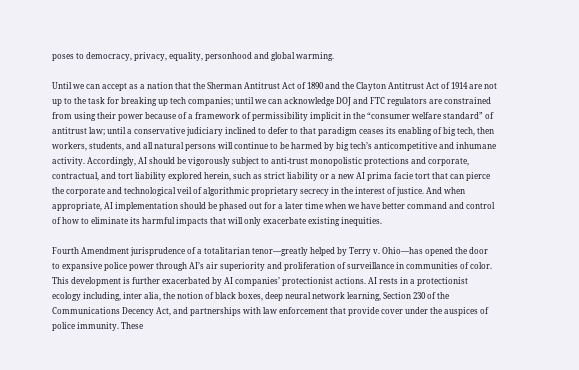poses to democracy, privacy, equality, personhood and global warming.

Until we can accept as a nation that the Sherman Antitrust Act of 1890 and the Clayton Antitrust Act of 1914 are not up to the task for breaking up tech companies; until we can acknowledge DOJ and FTC regulators are constrained from using their power because of a framework of permissibility implicit in the “consumer welfare standard” of antitrust law; until a conservative judiciary inclined to defer to that paradigm ceases its enabling of big tech, then workers, students, and all natural persons will continue to be harmed by big tech’s anticompetitive and inhumane activity. Accordingly, AI should be vigorously subject to anti-trust monopolistic protections and corporate, contractual, and tort liability explored herein, such as strict liability or a new AI prima facie tort that can pierce the corporate and technological veil of algorithmic proprietary secrecy in the interest of justice. And when appropriate, AI implementation should be phased out for a later time when we have better command and control of how to eliminate its harmful impacts that will only exacerbate existing inequities.

Fourth Amendment jurisprudence of a totalitarian tenor—greatly helped by Terry v. Ohio—has opened the door to expansive police power through AI’s air superiority and proliferation of surveillance in communities of color. This development is further exacerbated by AI companies’ protectionist actions. AI rests in a protectionist ecology including, inter alia, the notion of black boxes, deep neural network learning, Section 230 of the Communications Decency Act, and partnerships with law enforcement that provide cover under the auspices of police immunity. These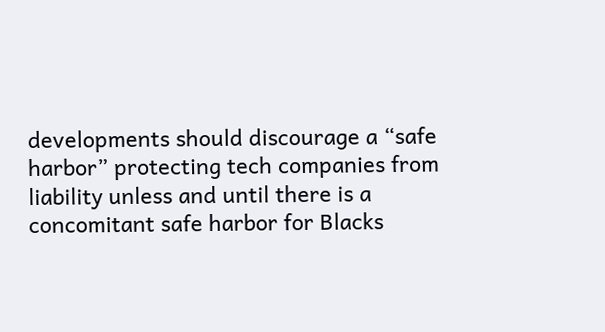developments should discourage a “safe harbor” protecting tech companies from liability unless and until there is a concomitant safe harbor for Blacks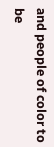and people of color to be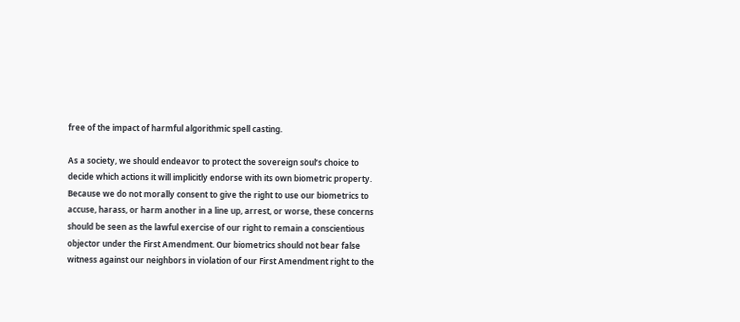free of the impact of harmful algorithmic spell casting.

As a society, we should endeavor to protect the sovereign soul’s choice to decide which actions it will implicitly endorse with its own biometric property. Because we do not morally consent to give the right to use our biometrics to accuse, harass, or harm another in a line up, arrest, or worse, these concerns should be seen as the lawful exercise of our right to remain a conscientious objector under the First Amendment. Our biometrics should not bear false witness against our neighbors in violation of our First Amendment right to the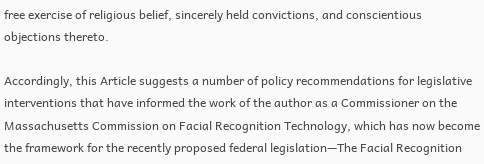free exercise of religious belief, sincerely held convictions, and conscientious objections thereto.

Accordingly, this Article suggests a number of policy recommendations for legislative interventions that have informed the work of the author as a Commissioner on the Massachusetts Commission on Facial Recognition Technology, which has now become the framework for the recently proposed federal legislation—The Facial Recognition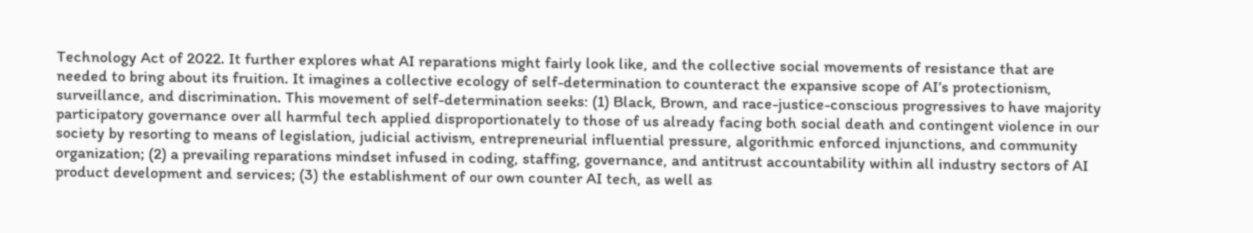Technology Act of 2022. It further explores what AI reparations might fairly look like, and the collective social movements of resistance that are needed to bring about its fruition. It imagines a collective ecology of self-determination to counteract the expansive scope of AI’s protectionism, surveillance, and discrimination. This movement of self-determination seeks: (1) Black, Brown, and race-justice-conscious progressives to have majority participatory governance over all harmful tech applied disproportionately to those of us already facing both social death and contingent violence in our society by resorting to means of legislation, judicial activism, entrepreneurial influential pressure, algorithmic enforced injunctions, and community organization; (2) a prevailing reparations mindset infused in coding, staffing, governance, and antitrust accountability within all industry sectors of AI product development and services; (3) the establishment of our own counter AI tech, as well as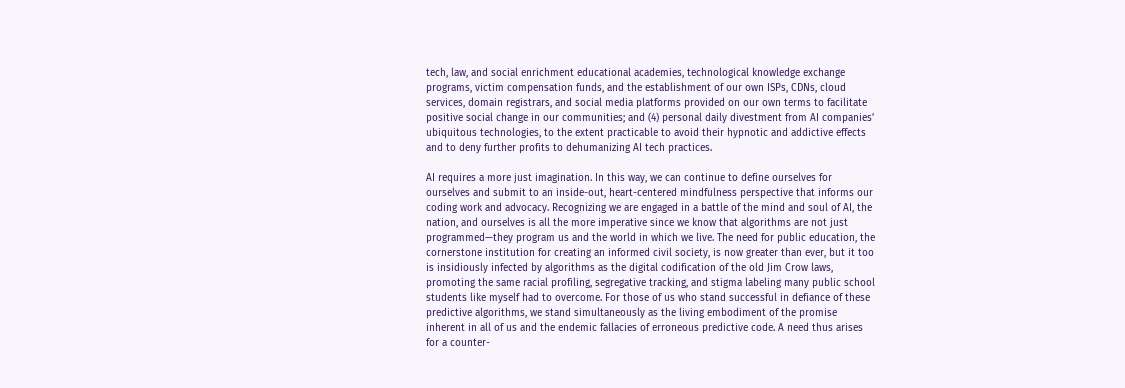tech, law, and social enrichment educational academies, technological knowledge exchange programs, victim compensation funds, and the establishment of our own ISPs, CDNs, cloud services, domain registrars, and social media platforms provided on our own terms to facilitate positive social change in our communities; and (4) personal daily divestment from AI companies’ ubiquitous technologies, to the extent practicable to avoid their hypnotic and addictive effects and to deny further profits to dehumanizing AI tech practices.

AI requires a more just imagination. In this way, we can continue to define ourselves for ourselves and submit to an inside-out, heart-centered mindfulness perspective that informs our coding work and advocacy. Recognizing we are engaged in a battle of the mind and soul of AI, the nation, and ourselves is all the more imperative since we know that algorithms are not just programmed—they program us and the world in which we live. The need for public education, the cornerstone institution for creating an informed civil society, is now greater than ever, but it too is insidiously infected by algorithms as the digital codification of the old Jim Crow laws, promoting the same racial profiling, segregative tracking, and stigma labeling many public school students like myself had to overcome. For those of us who stand successful in defiance of these predictive algorithms, we stand simultaneously as the living embodiment of the promise inherent in all of us and the endemic fallacies of erroneous predictive code. A need thus arises for a counter-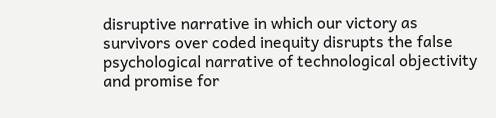disruptive narrative in which our victory as survivors over coded inequity disrupts the false psychological narrative of technological objectivity and promise for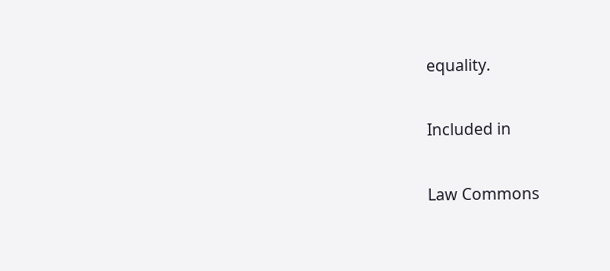equality.

Included in

Law Commons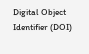Digital Object Identifier (DOI)